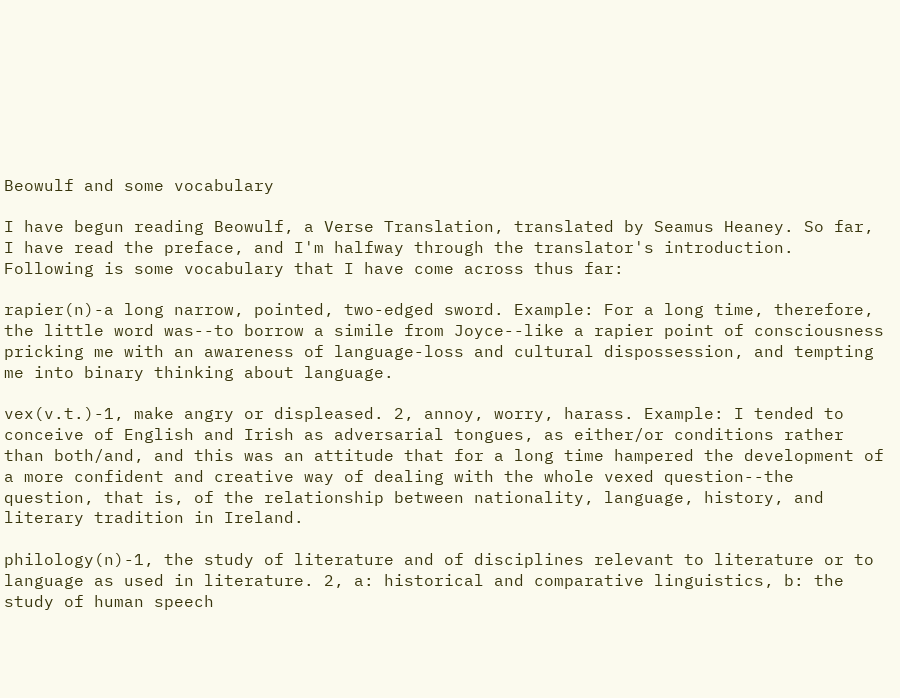Beowulf and some vocabulary

I have begun reading Beowulf, a Verse Translation, translated by Seamus Heaney. So far, I have read the preface, and I'm halfway through the translator's introduction. Following is some vocabulary that I have come across thus far:

rapier(n)-a long narrow, pointed, two-edged sword. Example: For a long time, therefore, the little word was--to borrow a simile from Joyce--like a rapier point of consciousness pricking me with an awareness of language-loss and cultural dispossession, and tempting me into binary thinking about language.

vex(v.t.)-1, make angry or displeased. 2, annoy, worry, harass. Example: I tended to conceive of English and Irish as adversarial tongues, as either/or conditions rather than both/and, and this was an attitude that for a long time hampered the development of a more confident and creative way of dealing with the whole vexed question--the question, that is, of the relationship between nationality, language, history, and literary tradition in Ireland.

philology(n)-1, the study of literature and of disciplines relevant to literature or to language as used in literature. 2, a: historical and comparative linguistics, b: the study of human speech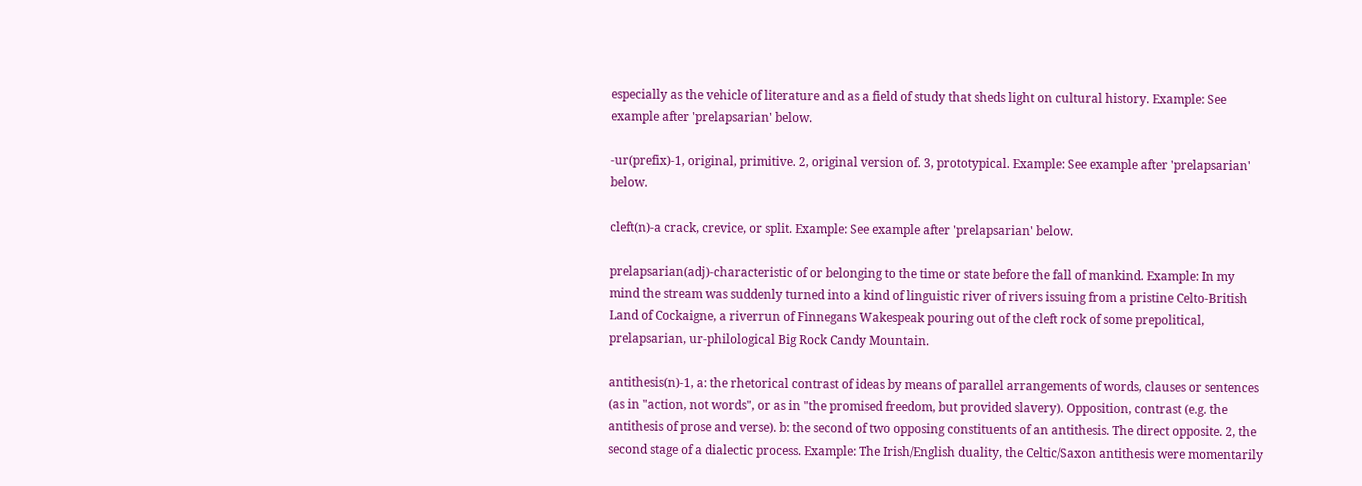especially as the vehicle of literature and as a field of study that sheds light on cultural history. Example: See example after 'prelapsarian' below.

-ur(prefix)-1, original, primitive. 2, original version of. 3, prototypical. Example: See example after 'prelapsarian' below.

cleft(n)-a crack, crevice, or split. Example: See example after 'prelapsarian' below.

prelapsarian(adj)-characteristic of or belonging to the time or state before the fall of mankind. Example: In my mind the stream was suddenly turned into a kind of linguistic river of rivers issuing from a pristine Celto-British Land of Cockaigne, a riverrun of Finnegans Wakespeak pouring out of the cleft rock of some prepolitical, prelapsarian, ur-philological Big Rock Candy Mountain.

antithesis(n)-1, a: the rhetorical contrast of ideas by means of parallel arrangements of words, clauses or sentences (as in "action, not words", or as in "the promised freedom, but provided slavery). Opposition, contrast (e.g. the antithesis of prose and verse). b: the second of two opposing constituents of an antithesis. The direct opposite. 2, the second stage of a dialectic process. Example: The Irish/English duality, the Celtic/Saxon antithesis were momentarily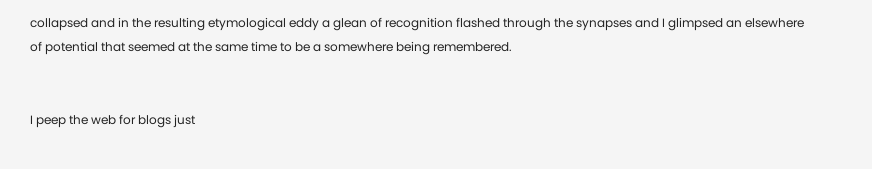collapsed and in the resulting etymological eddy a glean of recognition flashed through the synapses and I glimpsed an elsewhere of potential that seemed at the same time to be a somewhere being remembered.


I peep the web for blogs just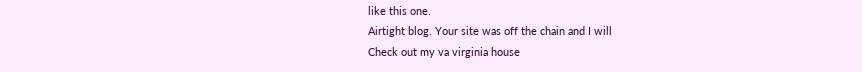like this one.
Airtight blog. Your site was off the chain and I will
Check out my va virginia house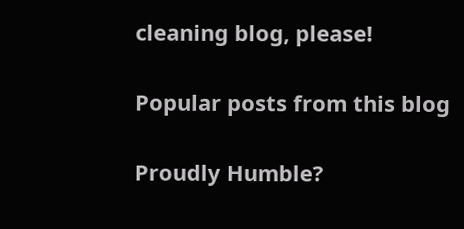cleaning blog, please!

Popular posts from this blog

Proudly Humble?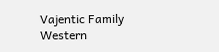Vajentic Family Western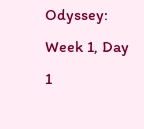Odyssey: Week 1, Day 1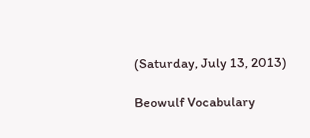(Saturday, July 13, 2013)

Beowulf Vocabulary